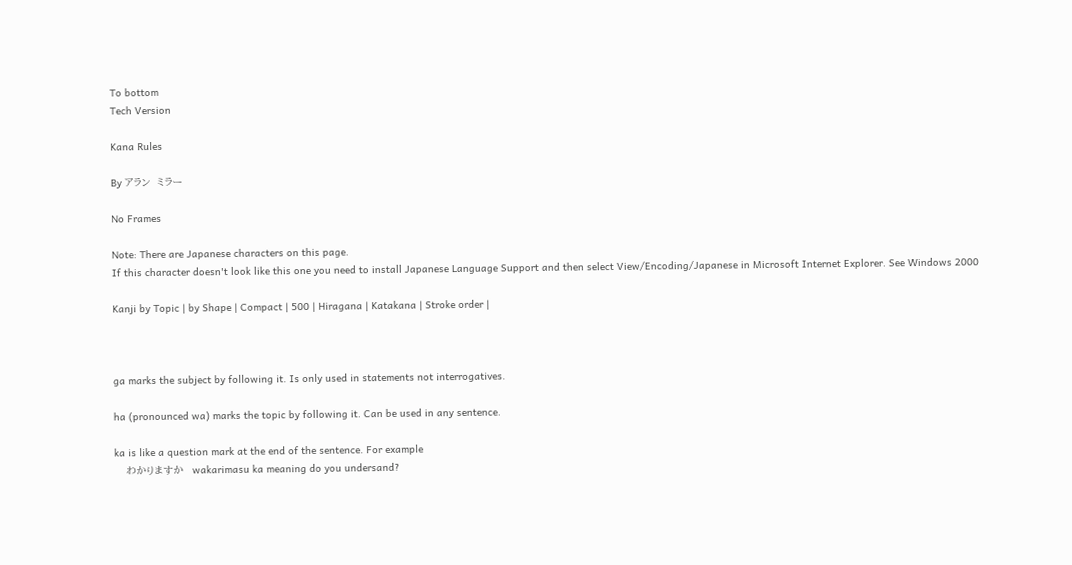To bottom
Tech Version

Kana Rules

By アラン  ミラー

No Frames

Note: There are Japanese characters on this page.
If this character doesn't look like this one you need to install Japanese Language Support and then select View/Encoding/Japanese in Microsoft Internet Explorer. See Windows 2000

Kanji by Topic | by Shape | Compact | 500 | Hiragana | Katakana | Stroke order |



ga marks the subject by following it. Is only used in statements not interrogatives.

ha (pronounced wa) marks the topic by following it. Can be used in any sentence.

ka is like a question mark at the end of the sentence. For example
    わかりますか   wakarimasu ka meaning do you undersand?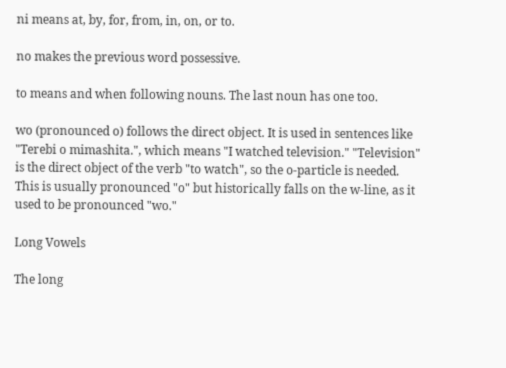ni means at, by, for, from, in, on, or to.

no makes the previous word possessive.

to means and when following nouns. The last noun has one too.

wo (pronounced o) follows the direct object. It is used in sentences like "Terebi o mimashita.", which means "I watched television." "Television" is the direct object of the verb "to watch", so the o-particle is needed. This is usually pronounced "o" but historically falls on the w-line, as it used to be pronounced "wo."

Long Vowels

The long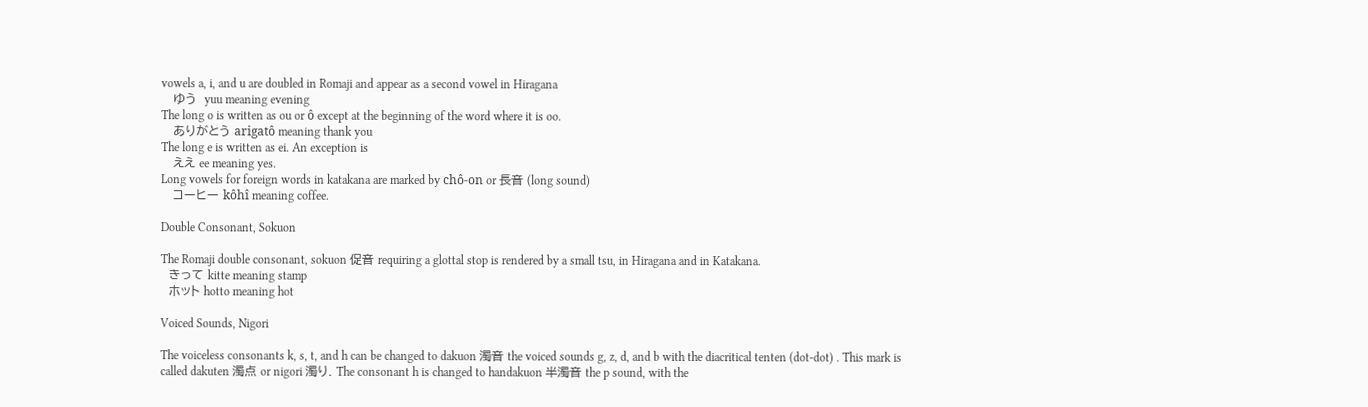vowels a, i, and u are doubled in Romaji and appear as a second vowel in Hiragana
   ゆう  yuu meaning evening
The long o is written as ou or ô except at the beginning of the word where it is oo.
   ありがとう arigatô meaning thank you
The long e is written as ei. An exception is
   ええ ee meaning yes.
Long vowels for foreign words in katakana are marked by chô-on or 長音 (long sound)
   コーヒー kôhî meaning coffee.

Double Consonant, Sokuon

The Romaji double consonant, sokuon 促音 requiring a glottal stop is rendered by a small tsu, in Hiragana and in Katakana.
  きって kitte meaning stamp
  ホット hotto meaning hot

Voiced Sounds, Nigori

The voiceless consonants k, s, t, and h can be changed to dakuon 濁音 the voiced sounds g, z, d, and b with the diacritical tenten (dot-dot) . This mark is called dakuten 濁点 or nigori 濁り. The consonant h is changed to handakuon 半濁音 the p sound, with the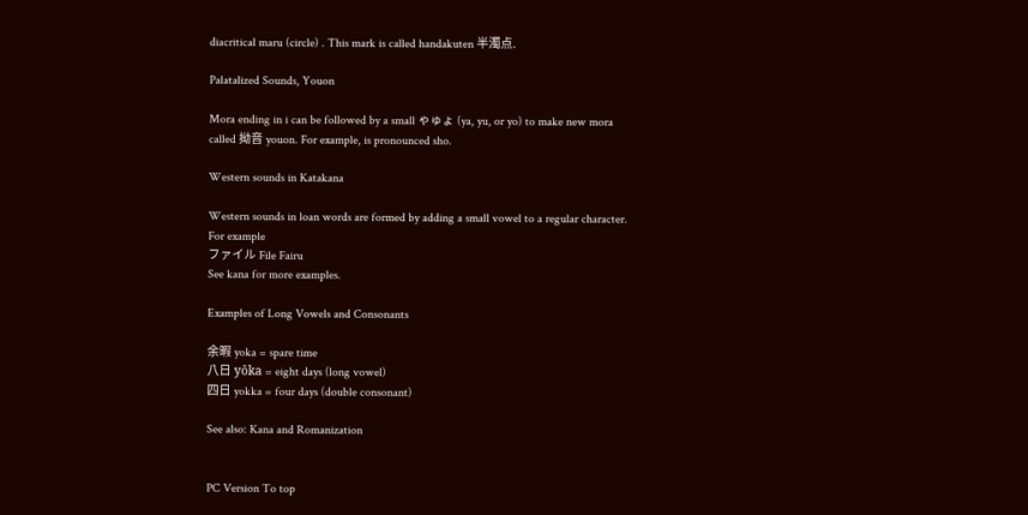diacritical maru (circle) . This mark is called handakuten 半濁点.

Palatalized Sounds, Youon

Mora ending in i can be followed by a small ゃゅょ (ya, yu, or yo) to make new mora called 拗音 youon. For example, is pronounced sho.

Western sounds in Katakana

Western sounds in loan words are formed by adding a small vowel to a regular character. For example
ファイル File Fairu
See kana for more examples.

Examples of Long Vowels and Consonants

余暇 yoka = spare time
八日 yôka = eight days (long vowel)
四日 yokka = four days (double consonant)

See also: Kana and Romanization


PC Version To top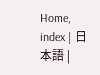Home, index | 日本語 |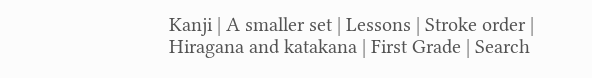Kanji | A smaller set | Lessons | Stroke order | Hiragana and katakana | First Grade | Search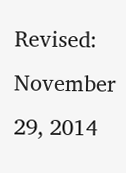Revised: November 29, 2014